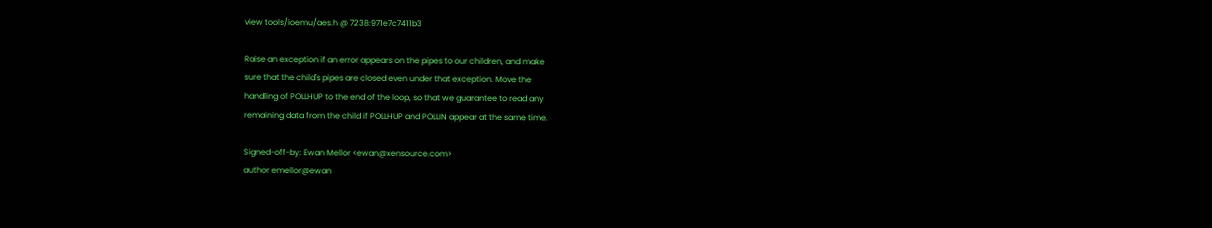view tools/ioemu/aes.h @ 7238:971e7c7411b3

Raise an exception if an error appears on the pipes to our children, and make
sure that the child's pipes are closed even under that exception. Move the
handling of POLLHUP to the end of the loop, so that we guarantee to read any
remaining data from the child if POLLHUP and POLLIN appear at the same time.

Signed-off-by: Ewan Mellor <ewan@xensource.com>
author emellor@ewan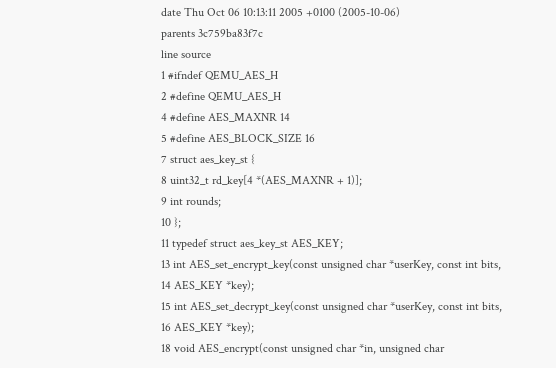date Thu Oct 06 10:13:11 2005 +0100 (2005-10-06)
parents 3c759ba83f7c
line source
1 #ifndef QEMU_AES_H
2 #define QEMU_AES_H
4 #define AES_MAXNR 14
5 #define AES_BLOCK_SIZE 16
7 struct aes_key_st {
8 uint32_t rd_key[4 *(AES_MAXNR + 1)];
9 int rounds;
10 };
11 typedef struct aes_key_st AES_KEY;
13 int AES_set_encrypt_key(const unsigned char *userKey, const int bits,
14 AES_KEY *key);
15 int AES_set_decrypt_key(const unsigned char *userKey, const int bits,
16 AES_KEY *key);
18 void AES_encrypt(const unsigned char *in, unsigned char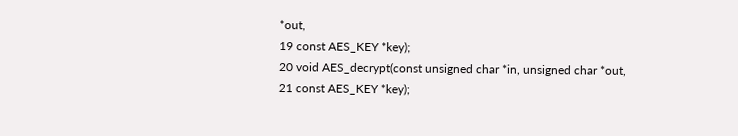*out,
19 const AES_KEY *key);
20 void AES_decrypt(const unsigned char *in, unsigned char *out,
21 const AES_KEY *key);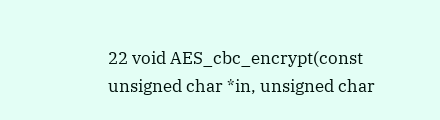22 void AES_cbc_encrypt(const unsigned char *in, unsigned char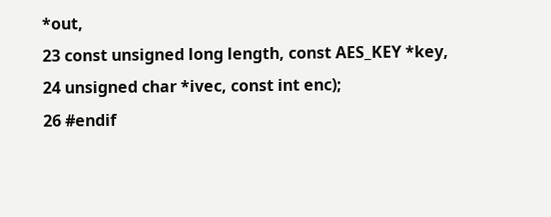*out,
23 const unsigned long length, const AES_KEY *key,
24 unsigned char *ivec, const int enc);
26 #endif